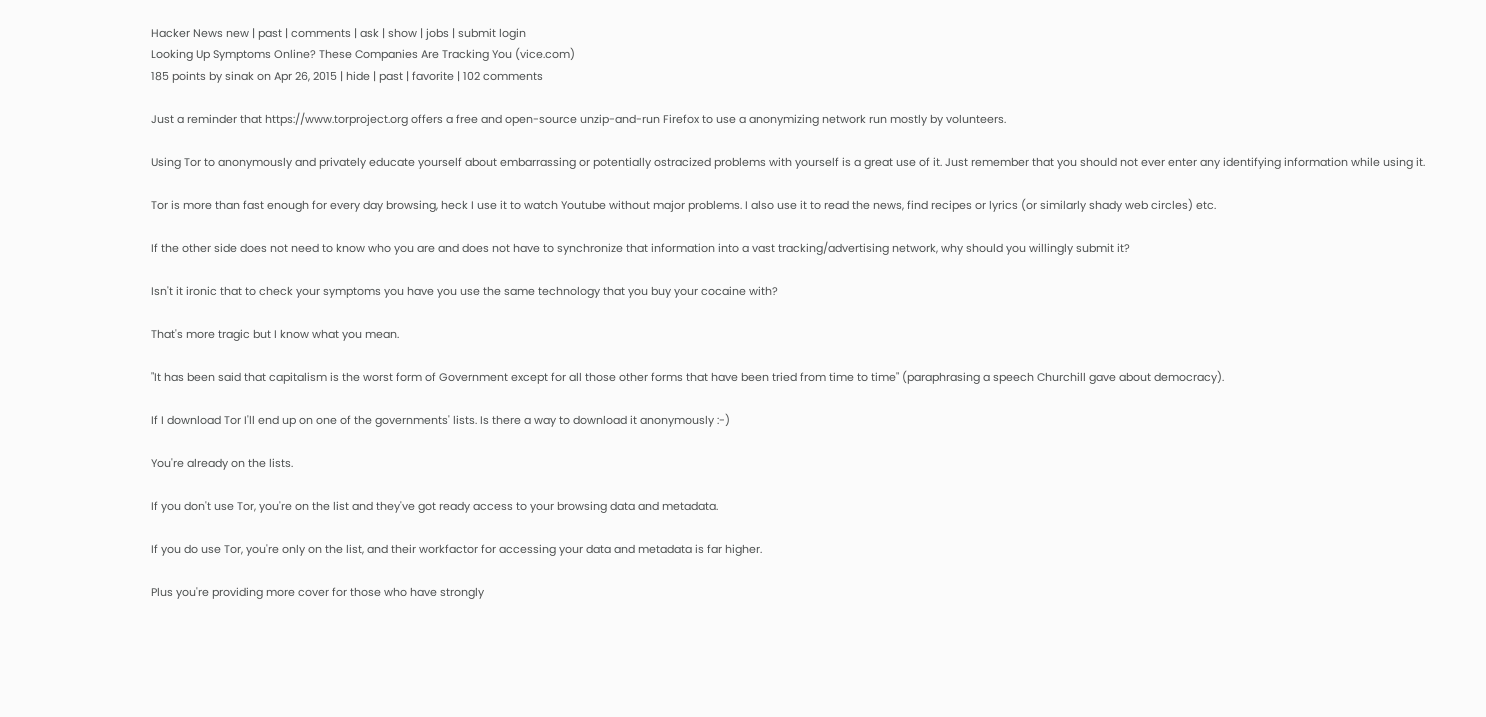Hacker News new | past | comments | ask | show | jobs | submit login
Looking Up Symptoms Online? These Companies Are Tracking You (vice.com)
185 points by sinak on Apr 26, 2015 | hide | past | favorite | 102 comments

Just a reminder that https://www.torproject.org offers a free and open-source unzip-and-run Firefox to use a anonymizing network run mostly by volunteers.

Using Tor to anonymously and privately educate yourself about embarrassing or potentially ostracized problems with yourself is a great use of it. Just remember that you should not ever enter any identifying information while using it.

Tor is more than fast enough for every day browsing, heck I use it to watch Youtube without major problems. I also use it to read the news, find recipes or lyrics (or similarly shady web circles) etc.

If the other side does not need to know who you are and does not have to synchronize that information into a vast tracking/advertising network, why should you willingly submit it?

Isn't it ironic that to check your symptoms you have you use the same technology that you buy your cocaine with?

That's more tragic but I know what you mean.

"It has been said that capitalism is the worst form of Government except for all those other forms that have been tried from time to time" (paraphrasing a speech Churchill gave about democracy).

If I download Tor I'll end up on one of the governments' lists. Is there a way to download it anonymously :-)

You're already on the lists.

If you don't use Tor, you're on the list and they've got ready access to your browsing data and metadata.

If you do use Tor, you're only on the list, and their workfactor for accessing your data and metadata is far higher.

Plus you're providing more cover for those who have strongly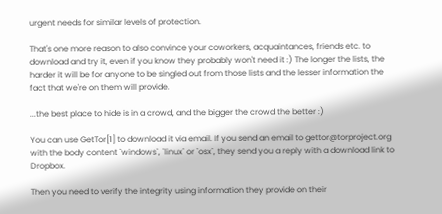urgent needs for similar levels of protection.

That's one more reason to also convince your coworkers, acquaintances, friends etc. to download and try it, even if you know they probably won't need it :) The longer the lists, the harder it will be for anyone to be singled out from those lists and the lesser information the fact that we're on them will provide.

...the best place to hide is in a crowd, and the bigger the crowd the better :)

You can use GetTor[1] to download it via email. If you send an email to gettor@torproject.org with the body content `windows`, `linux` or `osx`, they send you a reply with a download link to Dropbox.

Then you need to verify the integrity using information they provide on their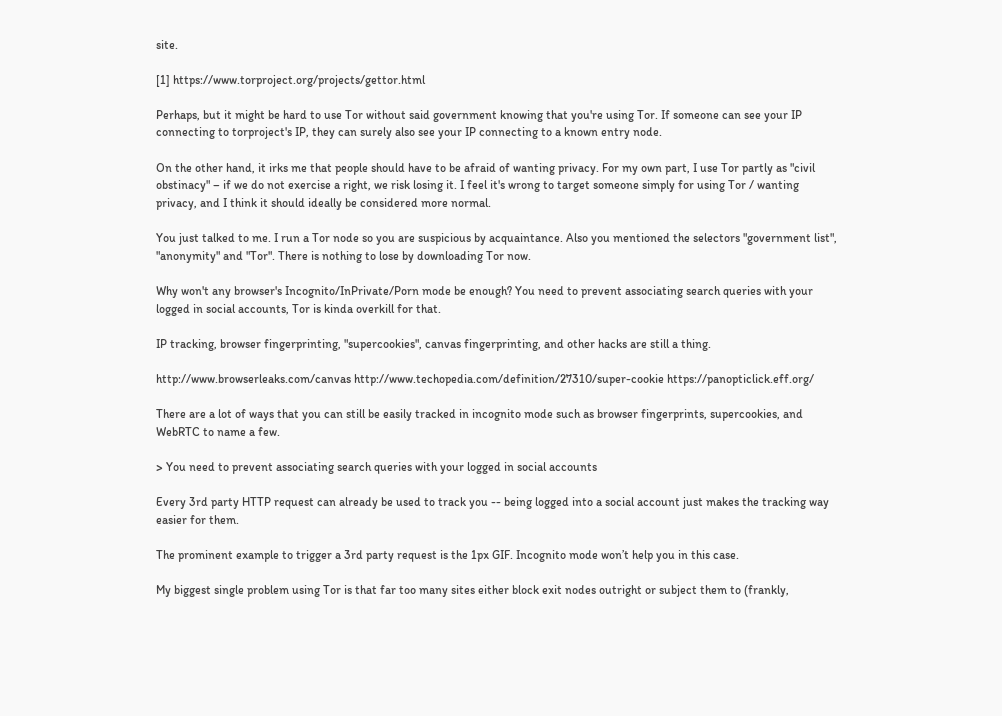site.

[1] https://www.torproject.org/projects/gettor.html

Perhaps, but it might be hard to use Tor without said government knowing that you're using Tor. If someone can see your IP connecting to torproject's IP, they can surely also see your IP connecting to a known entry node.

On the other hand, it irks me that people should have to be afraid of wanting privacy. For my own part, I use Tor partly as "civil obstinacy" – if we do not exercise a right, we risk losing it. I feel it's wrong to target someone simply for using Tor / wanting privacy, and I think it should ideally be considered more normal.

You just talked to me. I run a Tor node so you are suspicious by acquaintance. Also you mentioned the selectors "government list", "anonymity" and "Tor". There is nothing to lose by downloading Tor now.

Why won't any browser's Incognito/InPrivate/Porn mode be enough? You need to prevent associating search queries with your logged in social accounts, Tor is kinda overkill for that.

IP tracking, browser fingerprinting, "supercookies", canvas fingerprinting, and other hacks are still a thing.

http://www.browserleaks.com/canvas http://www.techopedia.com/definition/27310/super-cookie https://panopticlick.eff.org/

There are a lot of ways that you can still be easily tracked in incognito mode such as browser fingerprints, supercookies, and WebRTC to name a few.

> You need to prevent associating search queries with your logged in social accounts

Every 3rd party HTTP request can already be used to track you -- being logged into a social account just makes the tracking way easier for them.

The prominent example to trigger a 3rd party request is the 1px GIF. Incognito mode won’t help you in this case.

My biggest single problem using Tor is that far too many sites either block exit nodes outright or subject them to (frankly,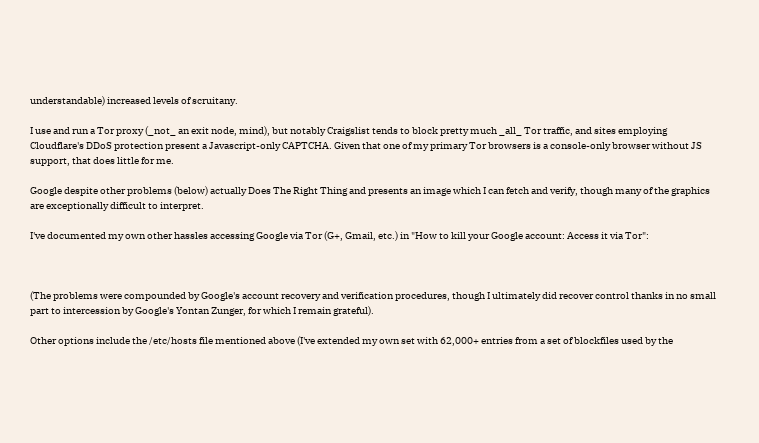understandable) increased levels of scruitany.

I use and run a Tor proxy (_not_ an exit node, mind), but notably Craigslist tends to block pretty much _all_ Tor traffic, and sites employing Cloudflare's DDoS protection present a Javascript-only CAPTCHA. Given that one of my primary Tor browsers is a console-only browser without JS support, that does little for me.

Google despite other problems (below) actually Does The Right Thing and presents an image which I can fetch and verify, though many of the graphics are exceptionally difficult to interpret.

I've documented my own other hassles accessing Google via Tor (G+, Gmail, etc.) in "How to kill your Google account: Access it via Tor":



(The problems were compounded by Google's account recovery and verification procedures, though I ultimately did recover control thanks in no small part to intercession by Google's Yontan Zunger, for which I remain grateful).

Other options include the /etc/hosts file mentioned above (I've extended my own set with 62,000+ entries from a set of blockfiles used by the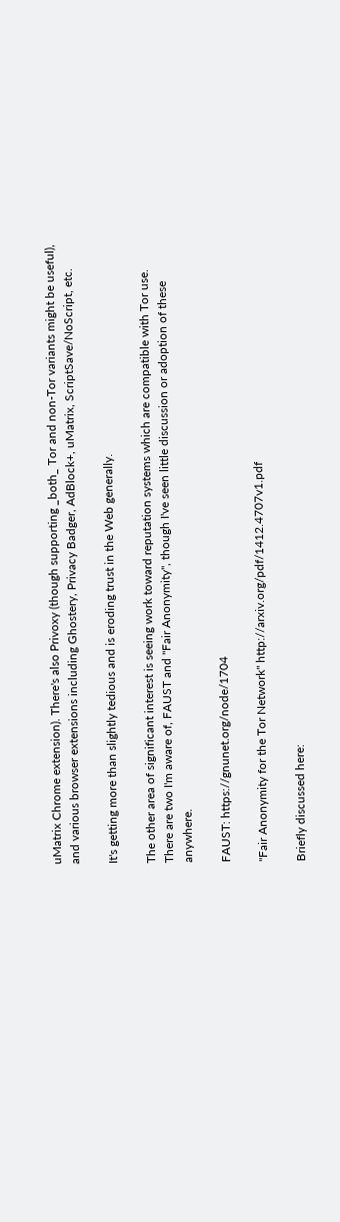uMatrix Chrome extension). There's also Privoxy (though supporting _both_ Tor and non-Tor variants might be useful), and various browser extensions including Ghostery, Privacy Badger, AdBlock+, uMatrix, ScriptSave/NoScript, etc.

It's getting more than slightly tedious and is eroding trust in the Web generally.

The other area of significant interest is seeing work toward reputation systems which are compatible with Tor use. There are two I'm aware of, FAUST and "Fair Anonymity", though I've seen little discussion or adoption of these anywhere.

FAUST: https://gnunet.org/node/1704

"Fair Anonymity for the Tor Network" http://arxiv.org/pdf/1412.4707v1.pdf

Briefly discussed here: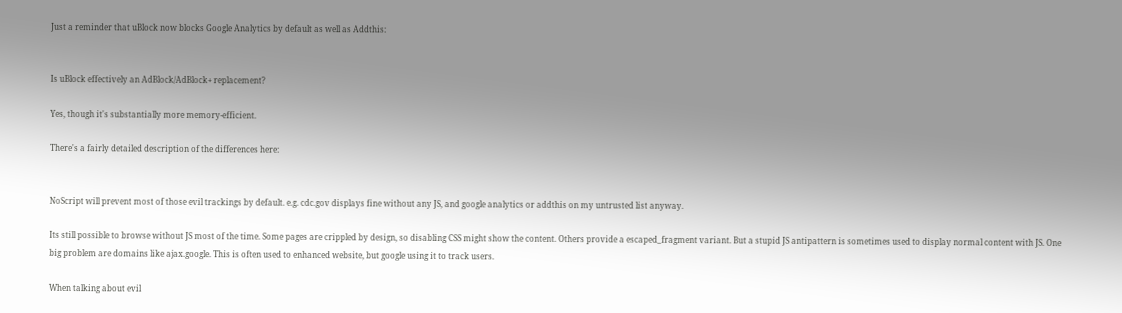Just a reminder that uBlock now blocks Google Analytics by default as well as Addthis:


Is uBlock effectively an AdBlock/AdBlock+ replacement?

Yes, though it's substantially more memory-efficient.

There's a fairly detailed description of the differences here:


NoScript will prevent most of those evil trackings by default. e.g. cdc.gov displays fine without any JS, and google analytics or addthis on my untrusted list anyway.

Its still possible to browse without JS most of the time. Some pages are crippled by design, so disabling CSS might show the content. Others provide a escaped_fragment variant. But a stupid JS antipattern is sometimes used to display normal content with JS. One big problem are domains like ajax.google. This is often used to enhanced website, but google using it to track users.

When talking about evil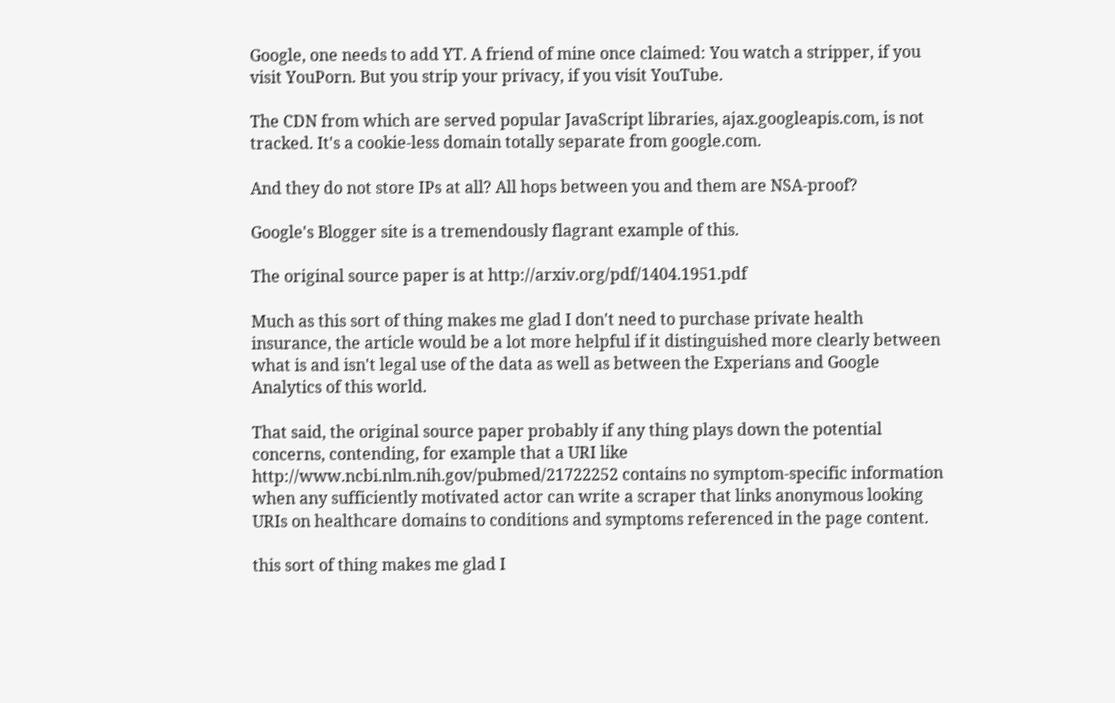Google, one needs to add YT. A friend of mine once claimed: You watch a stripper, if you visit YouPorn. But you strip your privacy, if you visit YouTube.

The CDN from which are served popular JavaScript libraries, ajax.googleapis.com, is not tracked. It's a cookie-less domain totally separate from google.com.

And they do not store IPs at all? All hops between you and them are NSA-proof?

Google's Blogger site is a tremendously flagrant example of this.

The original source paper is at http://arxiv.org/pdf/1404.1951.pdf

Much as this sort of thing makes me glad I don't need to purchase private health insurance, the article would be a lot more helpful if it distinguished more clearly between what is and isn't legal use of the data as well as between the Experians and Google Analytics of this world.

That said, the original source paper probably if any thing plays down the potential concerns, contending, for example that a URI like http://www.ncbi.nlm.nih.gov/pubmed/21722252 contains no symptom-specific information when any sufficiently motivated actor can write a scraper that links anonymous looking URIs on healthcare domains to conditions and symptoms referenced in the page content.

this sort of thing makes me glad I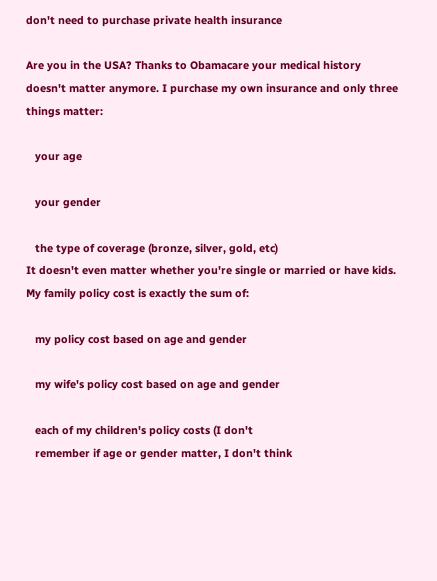don't need to purchase private health insurance

Are you in the USA? Thanks to Obamacare your medical history doesn't matter anymore. I purchase my own insurance and only three things matter:

   your age

   your gender

   the type of coverage (bronze, silver, gold, etc)
It doesn't even matter whether you're single or married or have kids. My family policy cost is exactly the sum of:

   my policy cost based on age and gender

   my wife's policy cost based on age and gender

   each of my children's policy costs (I don't
   remember if age or gender matter, I don't think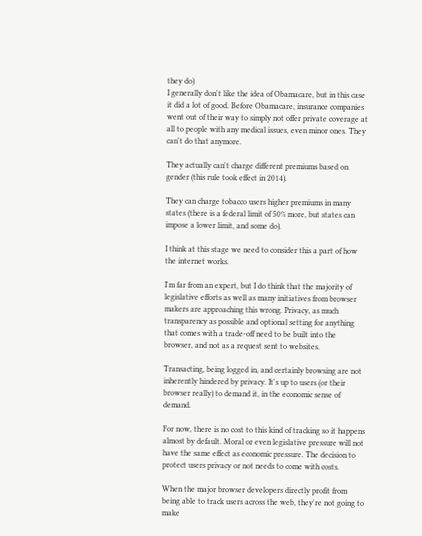they do)
I generally don't like the idea of Obamacare, but in this case it did a lot of good. Before Obamacare, insurance companies went out of their way to simply not offer private coverage at all to people with any medical issues, even minor ones. They can't do that anymore.

They actually can't charge different premiums based on gender (this rule took effect in 2014).

They can charge tobacco users higher premiums in many states (there is a federal limit of 50% more, but states can impose a lower limit, and some do).

I think at this stage we need to consider this a part of how the internet works.

I'm far from an expert, but I do think that the majority of legislative efforts as well as many initiatives from browser makers are approaching this wrong. Privacy, as much transparency as possible and optional setting for anything that comes with a trade-off need to be built into the browser, and not as a request sent to websites.

Transacting, being logged in, and certainly browsing are not inherently hindered by privacy. It's up to users (or their browser really) to demand it, in the economic sense of demand.

For now, there is no cost to this kind of tracking so it happens almost by default. Moral or even legislative pressure will not have the same effect as economic pressure. The decision to protect users privacy or not needs to come with costs.

When the major browser developers directly profit from being able to track users across the web, they're not going to make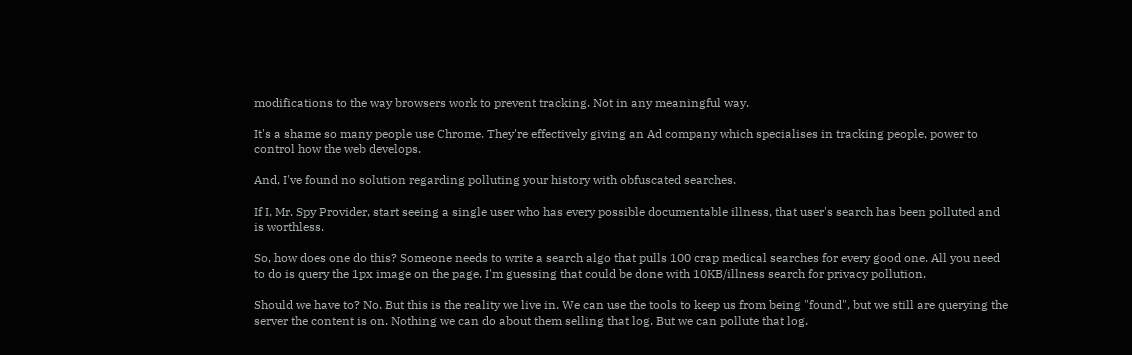modifications to the way browsers work to prevent tracking. Not in any meaningful way.

It's a shame so many people use Chrome. They're effectively giving an Ad company which specialises in tracking people, power to control how the web develops.

And, I've found no solution regarding polluting your history with obfuscated searches.

If I, Mr. Spy Provider, start seeing a single user who has every possible documentable illness, that user's search has been polluted and is worthless.

So, how does one do this? Someone needs to write a search algo that pulls 100 crap medical searches for every good one. All you need to do is query the 1px image on the page. I'm guessing that could be done with 10KB/illness search for privacy pollution.

Should we have to? No. But this is the reality we live in. We can use the tools to keep us from being "found", but we still are querying the server the content is on. Nothing we can do about them selling that log. But we can pollute that log.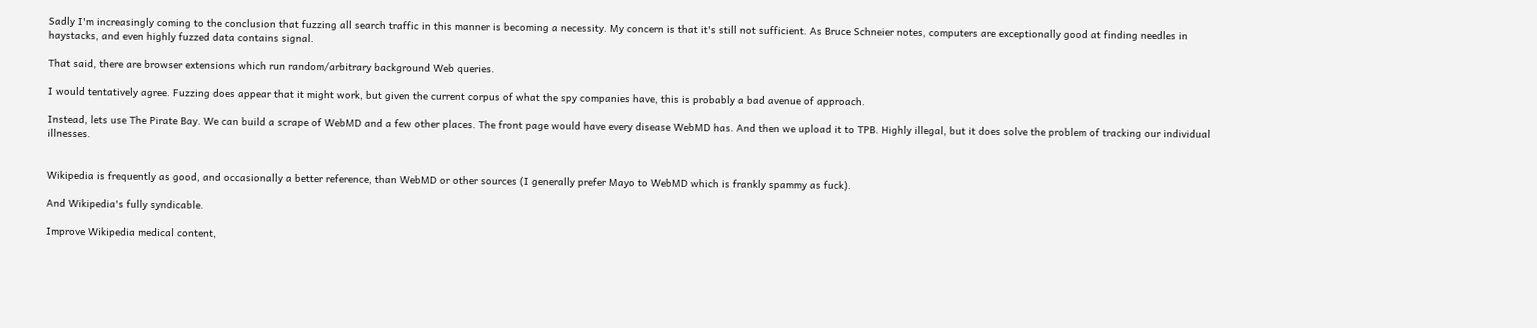Sadly I'm increasingly coming to the conclusion that fuzzing all search traffic in this manner is becoming a necessity. My concern is that it's still not sufficient. As Bruce Schneier notes, computers are exceptionally good at finding needles in haystacks, and even highly fuzzed data contains signal.

That said, there are browser extensions which run random/arbitrary background Web queries.

I would tentatively agree. Fuzzing does appear that it might work, but given the current corpus of what the spy companies have, this is probably a bad avenue of approach.

Instead, lets use The Pirate Bay. We can build a scrape of WebMD and a few other places. The front page would have every disease WebMD has. And then we upload it to TPB. Highly illegal, but it does solve the problem of tracking our individual illnesses.


Wikipedia is frequently as good, and occasionally a better reference, than WebMD or other sources (I generally prefer Mayo to WebMD which is frankly spammy as fuck).

And Wikipedia's fully syndicable.

Improve Wikipedia medical content,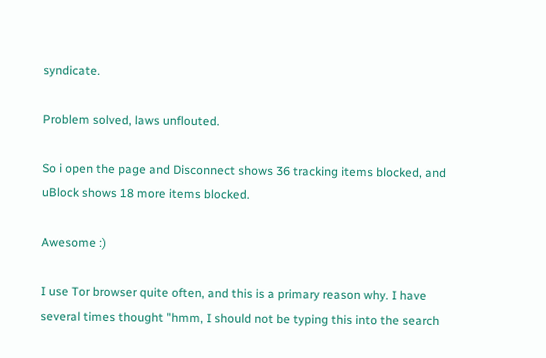syndicate.

Problem solved, laws unflouted.

So i open the page and Disconnect shows 36 tracking items blocked, and uBlock shows 18 more items blocked.

Awesome :)

I use Tor browser quite often, and this is a primary reason why. I have several times thought "hmm, I should not be typing this into the search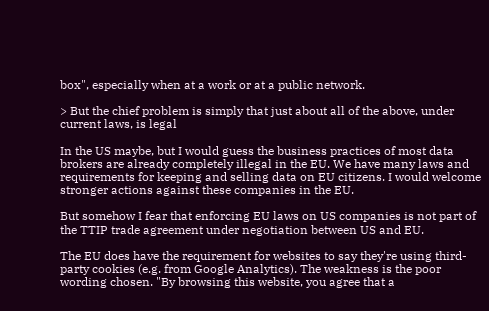box", especially when at a work or at a public network.

> But the chief problem is simply that just about all of the above, under current laws, is legal

In the US maybe, but I would guess the business practices of most data brokers are already completely illegal in the EU. We have many laws and requirements for keeping and selling data on EU citizens. I would welcome stronger actions against these companies in the EU.

But somehow I fear that enforcing EU laws on US companies is not part of the TTIP trade agreement under negotiation between US and EU.

The EU does have the requirement for websites to say they're using third-party cookies (e.g. from Google Analytics). The weakness is the poor wording chosen. "By browsing this website, you agree that a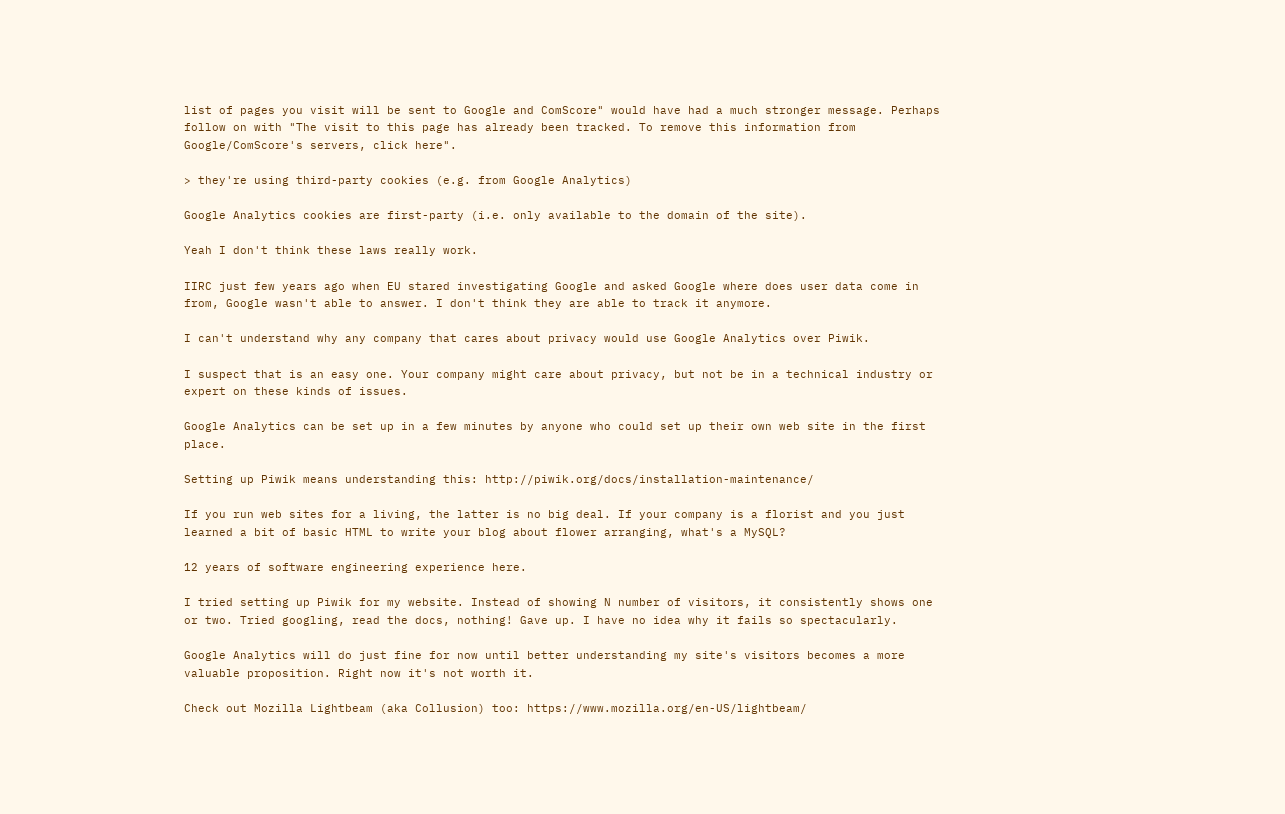list of pages you visit will be sent to Google and ComScore" would have had a much stronger message. Perhaps follow on with "The visit to this page has already been tracked. To remove this information from Google/ComScore's servers, click here".

> they're using third-party cookies (e.g. from Google Analytics)

Google Analytics cookies are first-party (i.e. only available to the domain of the site).

Yeah I don't think these laws really work.

IIRC just few years ago when EU stared investigating Google and asked Google where does user data come in from, Google wasn't able to answer. I don't think they are able to track it anymore.

I can't understand why any company that cares about privacy would use Google Analytics over Piwik.

I suspect that is an easy one. Your company might care about privacy, but not be in a technical industry or expert on these kinds of issues.

Google Analytics can be set up in a few minutes by anyone who could set up their own web site in the first place.

Setting up Piwik means understanding this: http://piwik.org/docs/installation-maintenance/

If you run web sites for a living, the latter is no big deal. If your company is a florist and you just learned a bit of basic HTML to write your blog about flower arranging, what's a MySQL?

12 years of software engineering experience here.

I tried setting up Piwik for my website. Instead of showing N number of visitors, it consistently shows one or two. Tried googling, read the docs, nothing! Gave up. I have no idea why it fails so spectacularly.

Google Analytics will do just fine for now until better understanding my site's visitors becomes a more valuable proposition. Right now it's not worth it.

Check out Mozilla Lightbeam (aka Collusion) too: https://www.mozilla.org/en-US/lightbeam/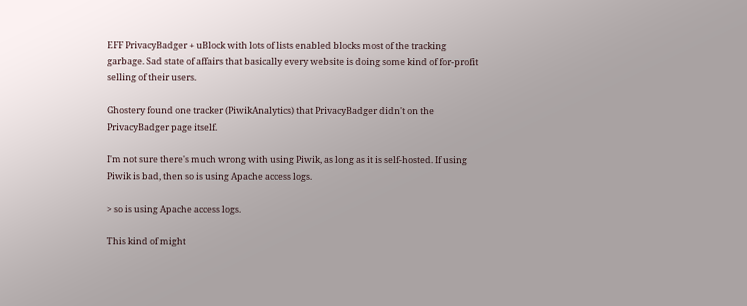EFF PrivacyBadger + uBlock with lots of lists enabled blocks most of the tracking garbage. Sad state of affairs that basically every website is doing some kind of for-profit selling of their users.

Ghostery found one tracker (PiwikAnalytics) that PrivacyBadger didn't on the PrivacyBadger page itself.

I'm not sure there's much wrong with using Piwik, as long as it is self-hosted. If using Piwik is bad, then so is using Apache access logs.

> so is using Apache access logs.

This kind of might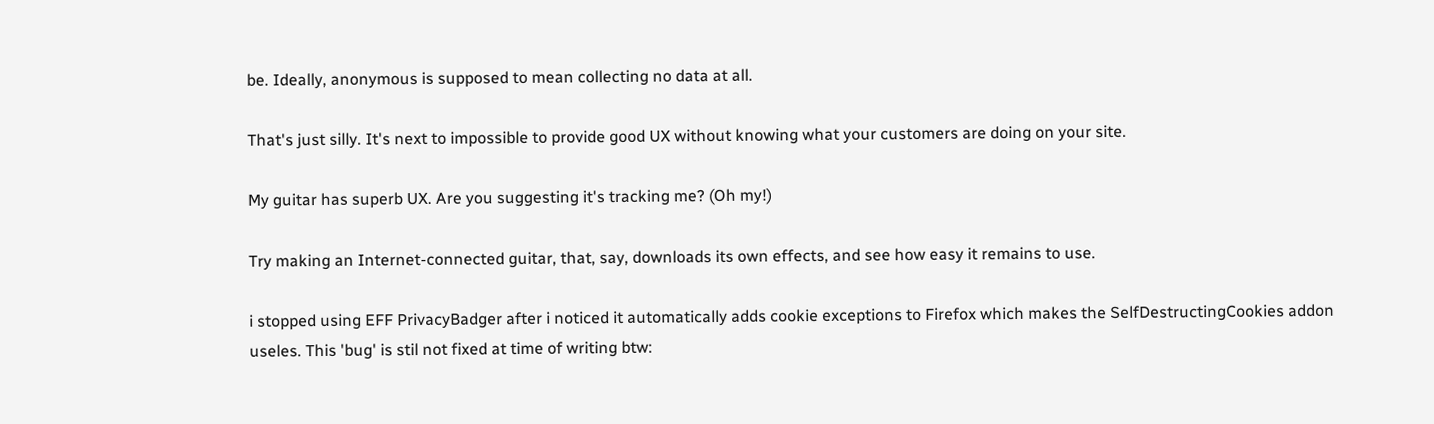be. Ideally, anonymous is supposed to mean collecting no data at all.

That's just silly. It's next to impossible to provide good UX without knowing what your customers are doing on your site.

My guitar has superb UX. Are you suggesting it's tracking me? (Oh my!)

Try making an Internet-connected guitar, that, say, downloads its own effects, and see how easy it remains to use.

i stopped using EFF PrivacyBadger after i noticed it automatically adds cookie exceptions to Firefox which makes the SelfDestructingCookies addon useles. This 'bug' is stil not fixed at time of writing btw: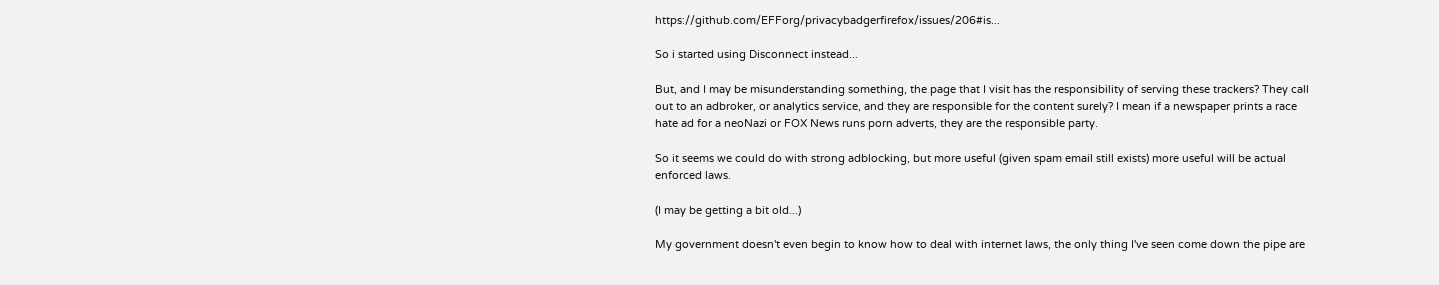https://github.com/EFForg/privacybadgerfirefox/issues/206#is...

So i started using Disconnect instead...

But, and I may be misunderstanding something, the page that I visit has the responsibility of serving these trackers? They call out to an adbroker, or analytics service, and they are responsible for the content surely? I mean if a newspaper prints a race hate ad for a neoNazi or FOX News runs porn adverts, they are the responsible party.

So it seems we could do with strong adblocking, but more useful (given spam email still exists) more useful will be actual enforced laws.

(I may be getting a bit old...)

My government doesn't even begin to know how to deal with internet laws, the only thing I've seen come down the pipe are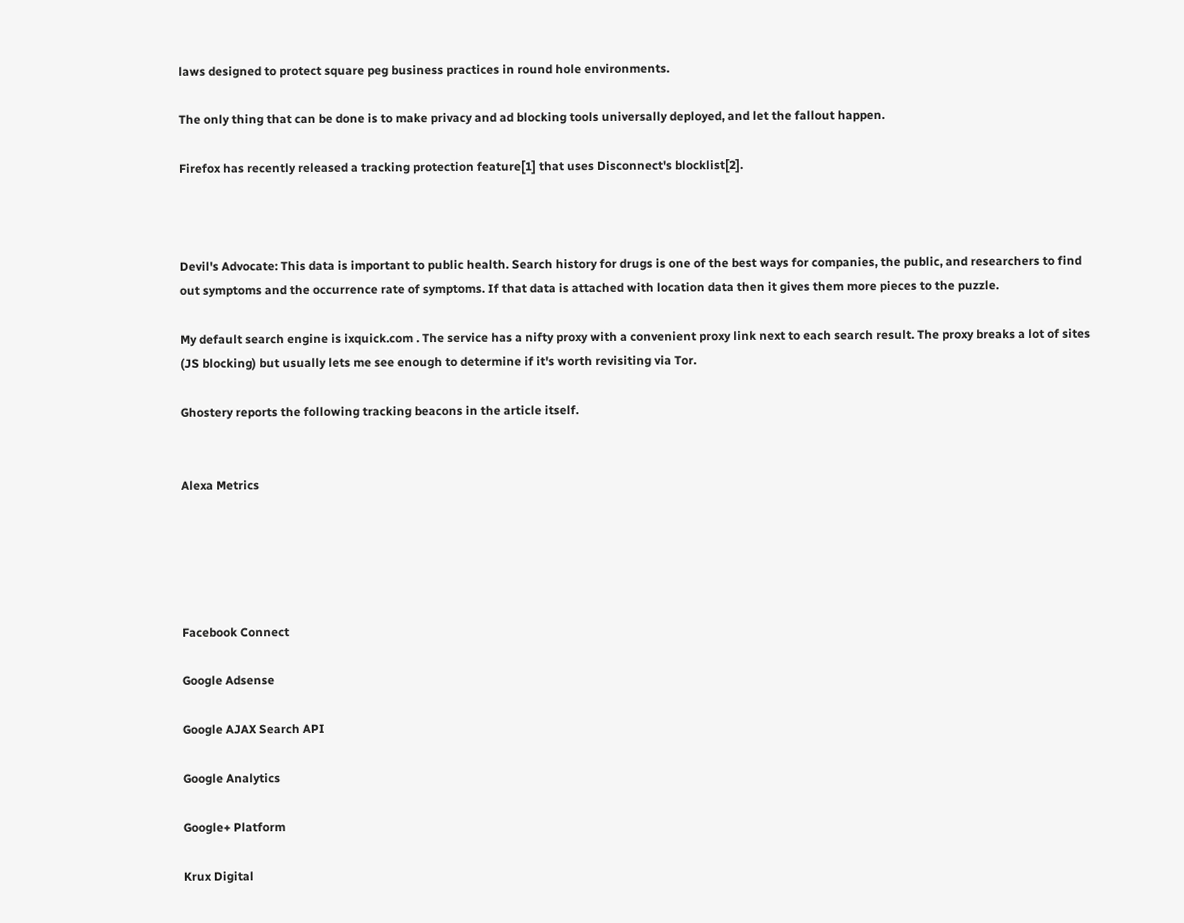laws designed to protect square peg business practices in round hole environments.

The only thing that can be done is to make privacy and ad blocking tools universally deployed, and let the fallout happen.

Firefox has recently released a tracking protection feature[1] that uses Disconnect's blocklist[2].



Devil's Advocate: This data is important to public health. Search history for drugs is one of the best ways for companies, the public, and researchers to find out symptoms and the occurrence rate of symptoms. If that data is attached with location data then it gives them more pieces to the puzzle.

My default search engine is ixquick.com . The service has a nifty proxy with a convenient proxy link next to each search result. The proxy breaks a lot of sites (JS blocking) but usually lets me see enough to determine if it's worth revisiting via Tor.

Ghostery reports the following tracking beacons in the article itself.


Alexa Metrics





Facebook Connect

Google Adsense

Google AJAX Search API

Google Analytics

Google+ Platform

Krux Digital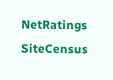NetRatings SiteCensus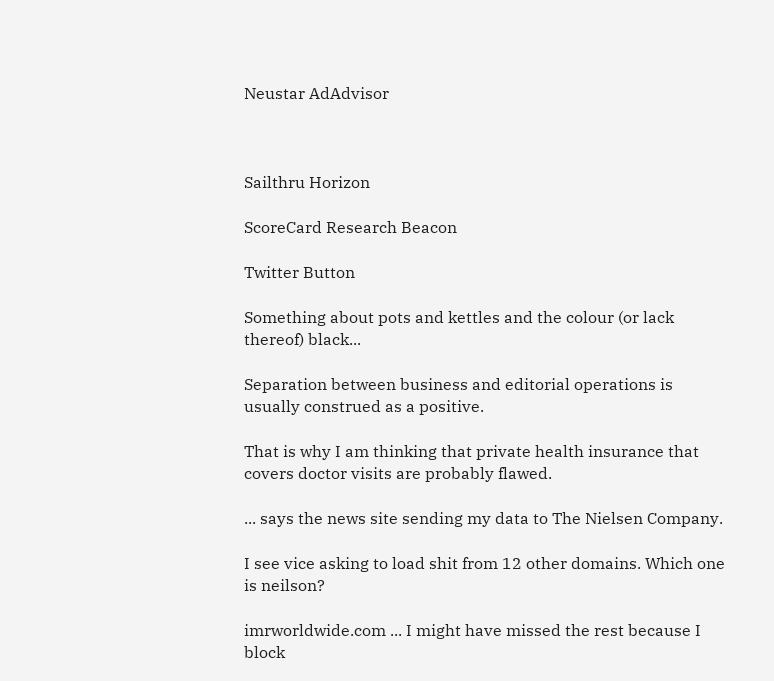Neustar AdAdvisor



Sailthru Horizon

ScoreCard Research Beacon

Twitter Button

Something about pots and kettles and the colour (or lack thereof) black...

Separation between business and editorial operations is usually construed as a positive.

That is why I am thinking that private health insurance that covers doctor visits are probably flawed.

... says the news site sending my data to The Nielsen Company.

I see vice asking to load shit from 12 other domains. Which one is neilson?

imrworldwide.com ... I might have missed the rest because I block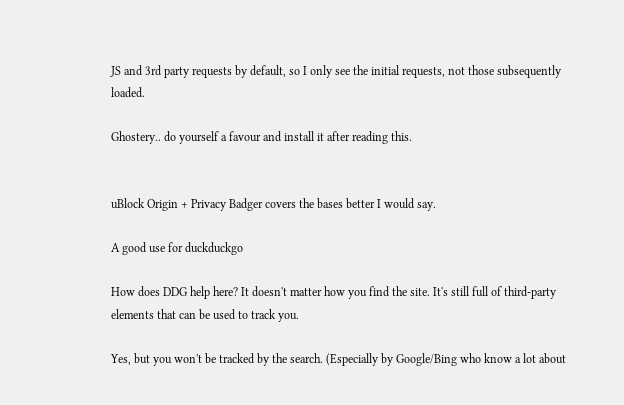JS and 3rd party requests by default, so I only see the initial requests, not those subsequently loaded.

Ghostery.. do yourself a favour and install it after reading this.


uBlock Origin + Privacy Badger covers the bases better I would say.

A good use for duckduckgo

How does DDG help here? It doesn't matter how you find the site. It's still full of third-party elements that can be used to track you.

Yes, but you won't be tracked by the search. (Especially by Google/Bing who know a lot about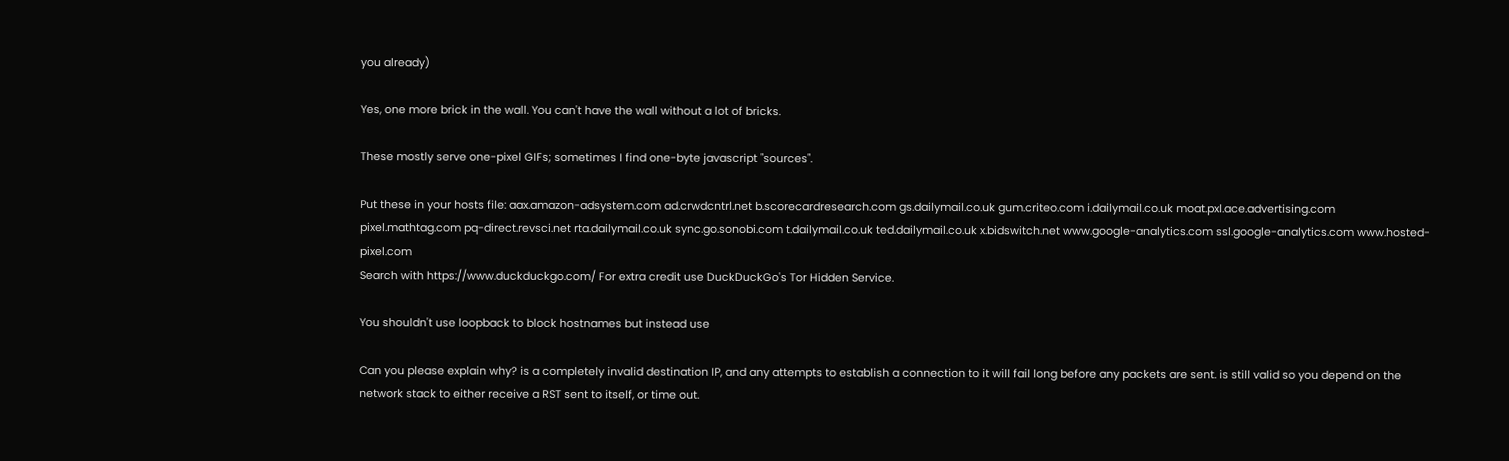you already)

Yes, one more brick in the wall. You can't have the wall without a lot of bricks.

These mostly serve one-pixel GIFs; sometimes I find one-byte javascript "sources".

Put these in your hosts file: aax.amazon-adsystem.com ad.crwdcntrl.net b.scorecardresearch.com gs.dailymail.co.uk gum.criteo.com i.dailymail.co.uk moat.pxl.ace.advertising.com pixel.mathtag.com pq-direct.revsci.net rta.dailymail.co.uk sync.go.sonobi.com t.dailymail.co.uk ted.dailymail.co.uk x.bidswitch.net www.google-analytics.com ssl.google-analytics.com www.hosted-pixel.com
Search with https://www.duckduckgo.com/ For extra credit use DuckDuckGo's Tor Hidden Service.

You shouldn't use loopback to block hostnames but instead use

Can you please explain why? is a completely invalid destination IP, and any attempts to establish a connection to it will fail long before any packets are sent. is still valid so you depend on the network stack to either receive a RST sent to itself, or time out.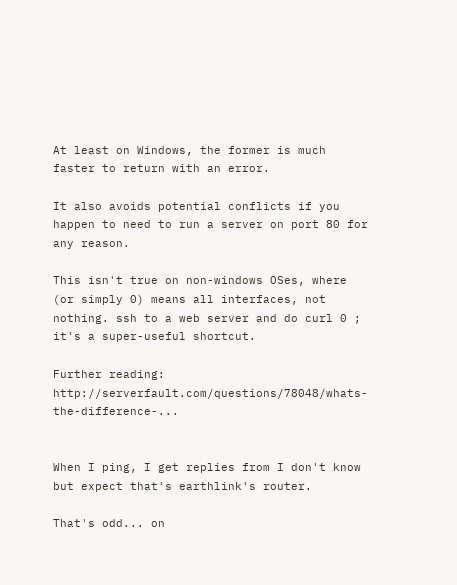At least on Windows, the former is much faster to return with an error.

It also avoids potential conflicts if you happen to need to run a server on port 80 for any reason.

This isn't true on non-windows OSes, where (or simply 0) means all interfaces, not nothing. ssh to a web server and do curl 0 ; it's a super-useful shortcut.

Further reading: http://serverfault.com/questions/78048/whats-the-difference-...


When I ping, I get replies from I don't know but expect that's earthlink's router.

That's odd... on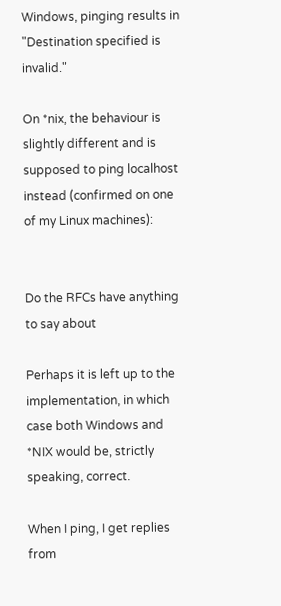Windows, pinging results in "Destination specified is invalid."

On *nix, the behaviour is slightly different and is supposed to ping localhost instead (confirmed on one of my Linux machines):


Do the RFCs have anything to say about

Perhaps it is left up to the implementation, in which case both Windows and *NIX would be, strictly speaking, correct.

When I ping, I get replies from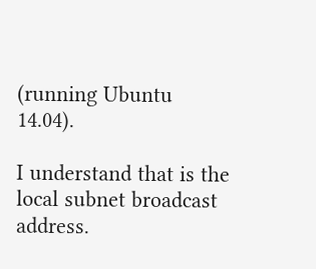(running Ubuntu 14.04).

I understand that is the local subnet broadcast address.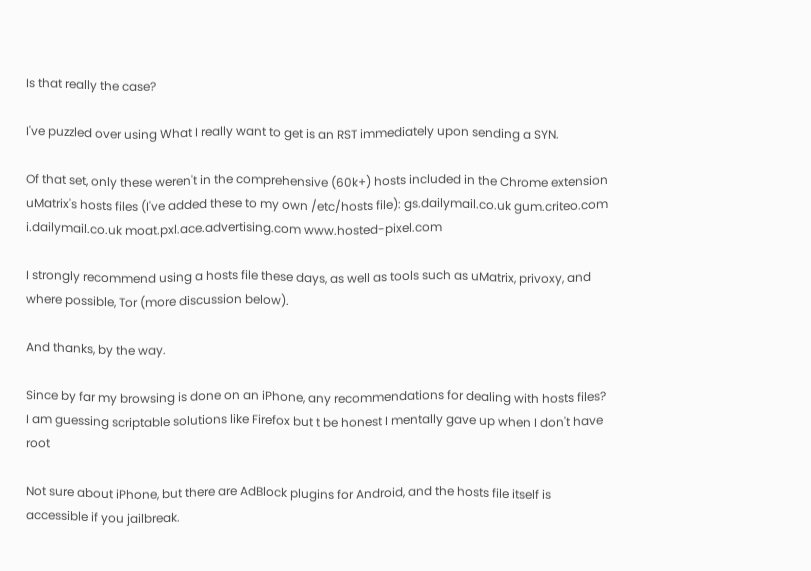Is that really the case?

I've puzzled over using What I really want to get is an RST immediately upon sending a SYN.

Of that set, only these weren't in the comprehensive (60k+) hosts included in the Chrome extension uMatrix's hosts files (I've added these to my own /etc/hosts file): gs.dailymail.co.uk gum.criteo.com i.dailymail.co.uk moat.pxl.ace.advertising.com www.hosted-pixel.com

I strongly recommend using a hosts file these days, as well as tools such as uMatrix, privoxy, and where possible, Tor (more discussion below).

And thanks, by the way.

Since by far my browsing is done on an iPhone, any recommendations for dealing with hosts files? I am guessing scriptable solutions like Firefox but t be honest I mentally gave up when I don't have root

Not sure about iPhone, but there are AdBlock plugins for Android, and the hosts file itself is accessible if you jailbreak.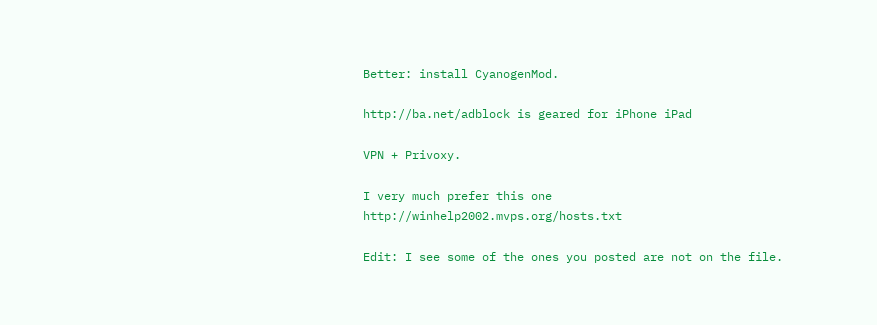Better: install CyanogenMod.

http://ba.net/adblock is geared for iPhone iPad

VPN + Privoxy.

I very much prefer this one http://winhelp2002.mvps.org/hosts.txt

Edit: I see some of the ones you posted are not on the file.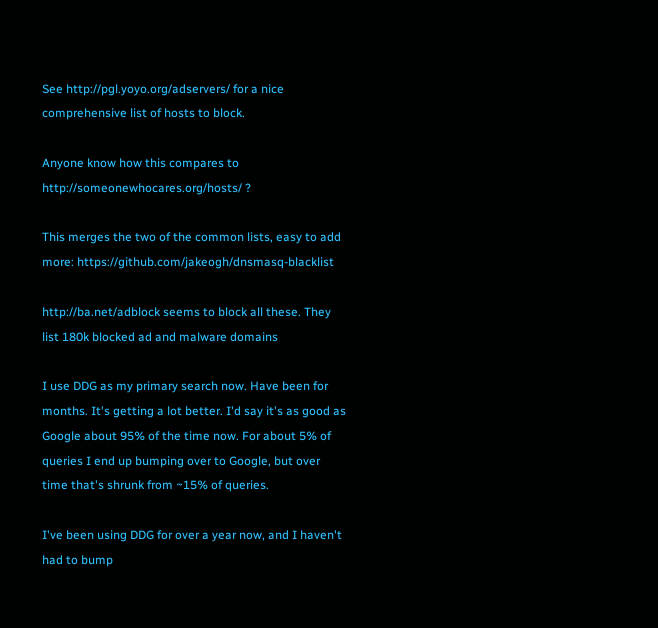See http://pgl.yoyo.org/adservers/ for a nice comprehensive list of hosts to block.

Anyone know how this compares to http://someonewhocares.org/hosts/ ?

This merges the two of the common lists, easy to add more: https://github.com/jakeogh/dnsmasq-blacklist

http://ba.net/adblock seems to block all these. They list 180k blocked ad and malware domains

I use DDG as my primary search now. Have been for months. It's getting a lot better. I'd say it's as good as Google about 95% of the time now. For about 5% of queries I end up bumping over to Google, but over time that's shrunk from ~15% of queries.

I've been using DDG for over a year now, and I haven't had to bump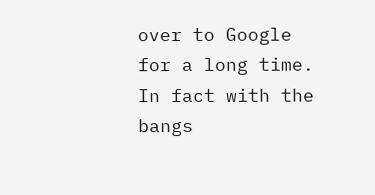over to Google for a long time. In fact with the bangs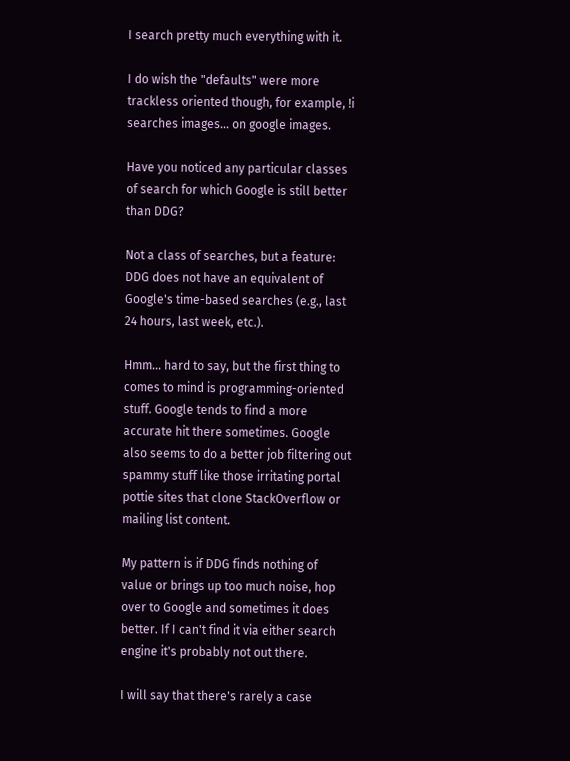I search pretty much everything with it.

I do wish the "defaults" were more trackless oriented though, for example, !i searches images... on google images.

Have you noticed any particular classes of search for which Google is still better than DDG?

Not a class of searches, but a feature: DDG does not have an equivalent of Google's time-based searches (e.g., last 24 hours, last week, etc.).

Hmm... hard to say, but the first thing to comes to mind is programming-oriented stuff. Google tends to find a more accurate hit there sometimes. Google also seems to do a better job filtering out spammy stuff like those irritating portal pottie sites that clone StackOverflow or mailing list content.

My pattern is if DDG finds nothing of value or brings up too much noise, hop over to Google and sometimes it does better. If I can't find it via either search engine it's probably not out there.

I will say that there's rarely a case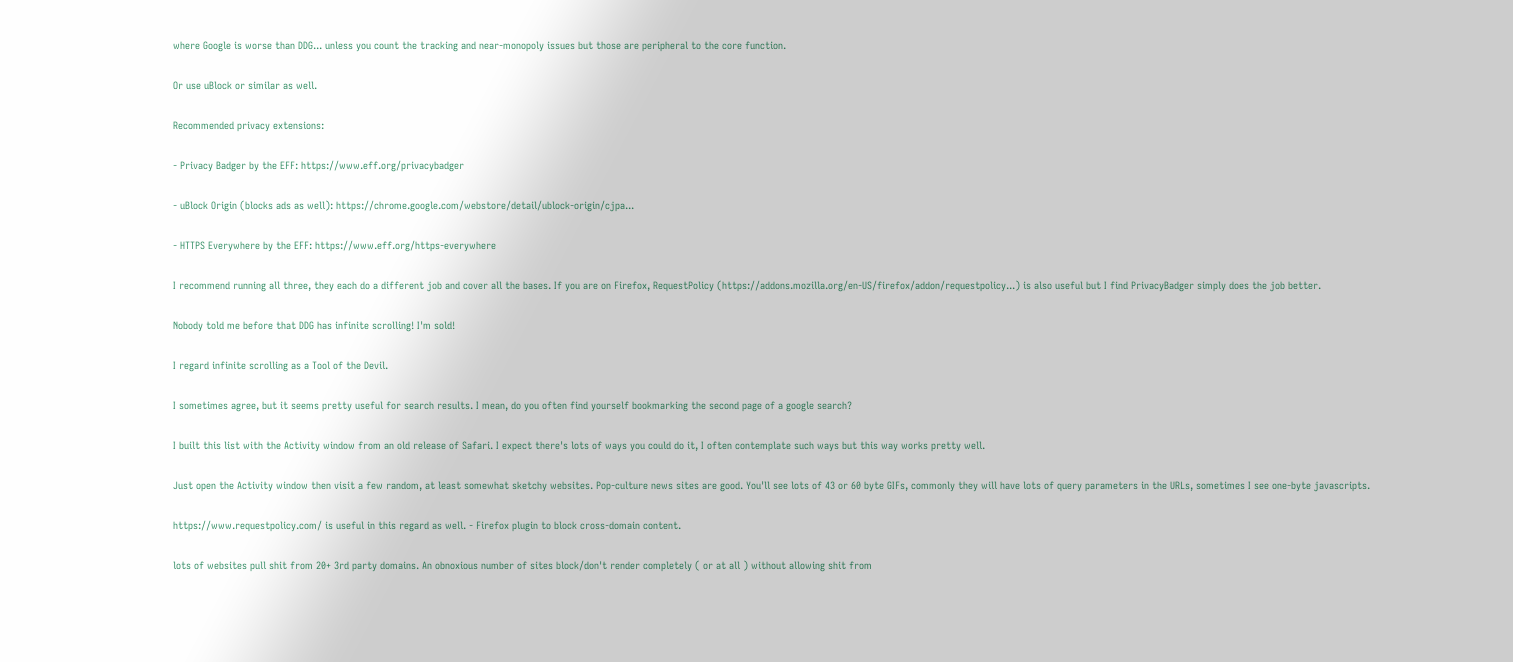where Google is worse than DDG... unless you count the tracking and near-monopoly issues but those are peripheral to the core function.

Or use uBlock or similar as well.

Recommended privacy extensions:

- Privacy Badger by the EFF: https://www.eff.org/privacybadger

- uBlock Origin (blocks ads as well): https://chrome.google.com/webstore/detail/ublock-origin/cjpa...

- HTTPS Everywhere by the EFF: https://www.eff.org/https-everywhere

I recommend running all three, they each do a different job and cover all the bases. If you are on Firefox, RequestPolicy (https://addons.mozilla.org/en-US/firefox/addon/requestpolicy...) is also useful but I find PrivacyBadger simply does the job better.

Nobody told me before that DDG has infinite scrolling! I'm sold!

I regard infinite scrolling as a Tool of the Devil.

I sometimes agree, but it seems pretty useful for search results. I mean, do you often find yourself bookmarking the second page of a google search?

I built this list with the Activity window from an old release of Safari. I expect there's lots of ways you could do it, I often contemplate such ways but this way works pretty well.

Just open the Activity window then visit a few random, at least somewhat sketchy websites. Pop-culture news sites are good. You'll see lots of 43 or 60 byte GIFs, commonly they will have lots of query parameters in the URLs, sometimes I see one-byte javascripts.

https://www.requestpolicy.com/ is useful in this regard as well. - Firefox plugin to block cross-domain content.

lots of websites pull shit from 20+ 3rd party domains. An obnoxious number of sites block/don't render completely ( or at all ) without allowing shit from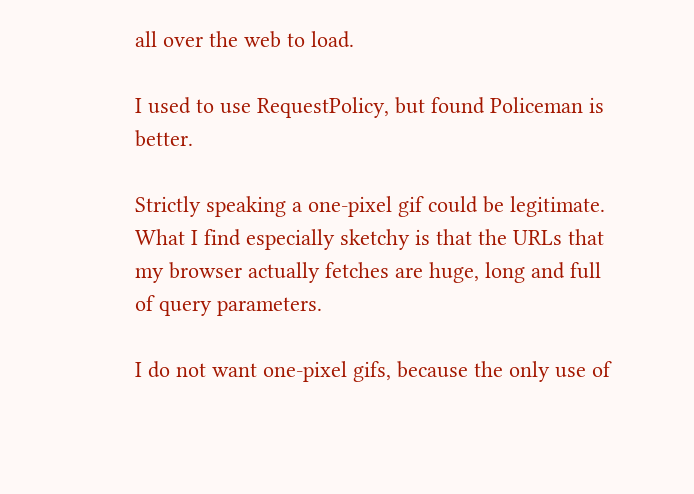all over the web to load.

I used to use RequestPolicy, but found Policeman is better.

Strictly speaking a one-pixel gif could be legitimate. What I find especially sketchy is that the URLs that my browser actually fetches are huge, long and full of query parameters.

I do not want one-pixel gifs, because the only use of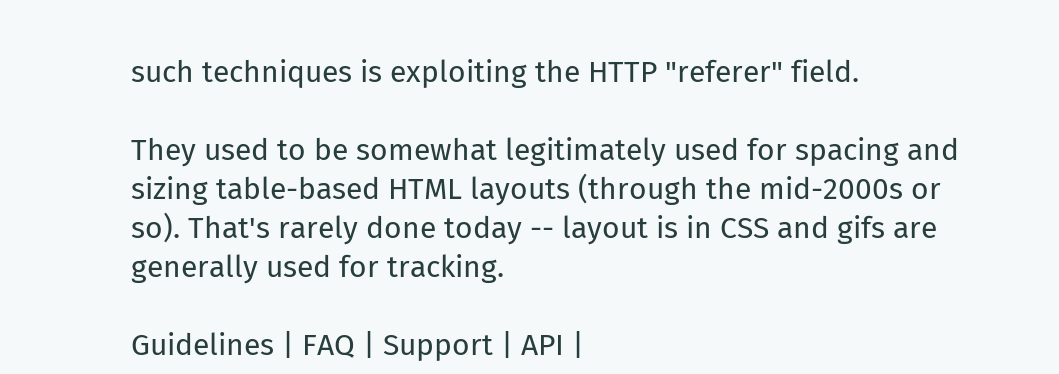such techniques is exploiting the HTTP "referer" field.

They used to be somewhat legitimately used for spacing and sizing table-based HTML layouts (through the mid-2000s or so). That's rarely done today -- layout is in CSS and gifs are generally used for tracking.

Guidelines | FAQ | Support | API |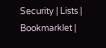Security | Lists | Bookmarklet |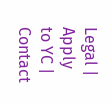Legal | Apply to YC | Contact